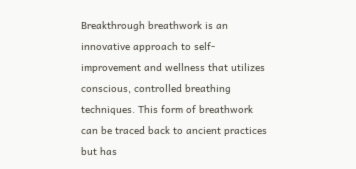Breakthrough breathwork is an innovative approach to self-improvement and wellness that utilizes conscious, controlled breathing techniques. This form of breathwork can be traced back to ancient practices but has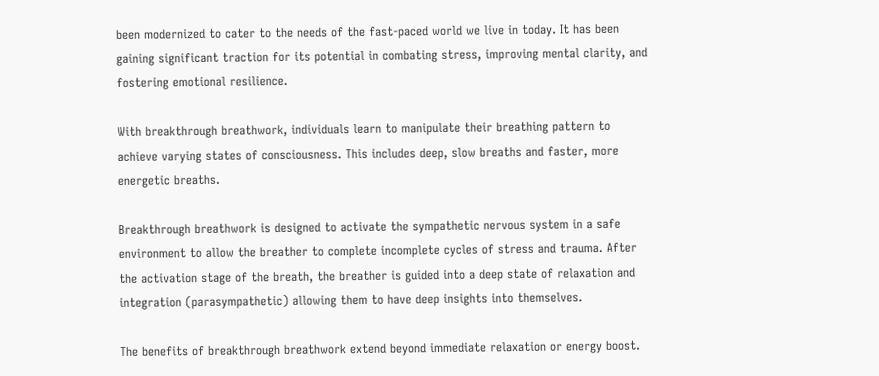been modernized to cater to the needs of the fast-paced world we live in today. It has been gaining significant traction for its potential in combating stress, improving mental clarity, and fostering emotional resilience.

With breakthrough breathwork, individuals learn to manipulate their breathing pattern to achieve varying states of consciousness. This includes deep, slow breaths and faster, more energetic breaths.

Breakthrough breathwork is designed to activate the sympathetic nervous system in a safe environment to allow the breather to complete incomplete cycles of stress and trauma. After the activation stage of the breath, the breather is guided into a deep state of relaxation and integration (parasympathetic) allowing them to have deep insights into themselves.

The benefits of breakthrough breathwork extend beyond immediate relaxation or energy boost.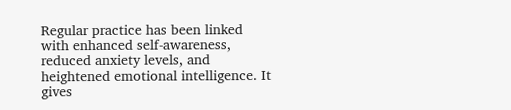Regular practice has been linked with enhanced self-awareness, reduced anxiety levels, and heightened emotional intelligence. It gives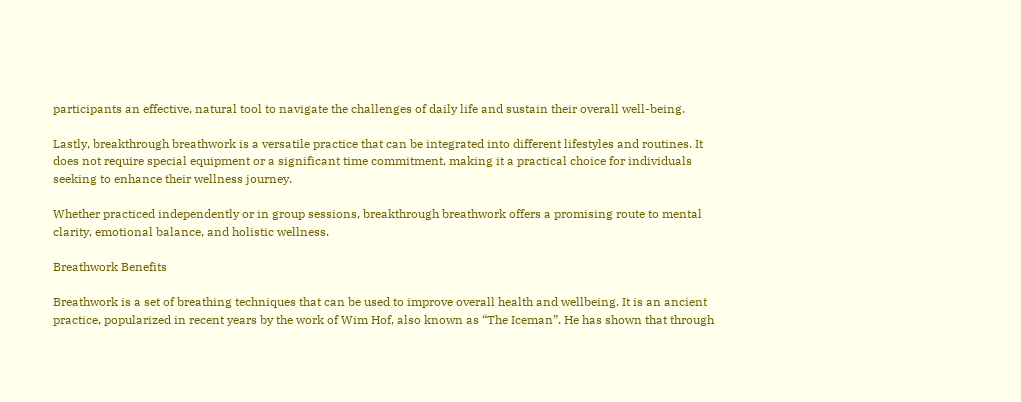participants an effective, natural tool to navigate the challenges of daily life and sustain their overall well-being.

Lastly, breakthrough breathwork is a versatile practice that can be integrated into different lifestyles and routines. It does not require special equipment or a significant time commitment, making it a practical choice for individuals seeking to enhance their wellness journey.

Whether practiced independently or in group sessions, breakthrough breathwork offers a promising route to mental clarity, emotional balance, and holistic wellness.

Breathwork Benefits

Breathwork is a set of breathing techniques that can be used to improve overall health and wellbeing. It is an ancient practice, popularized in recent years by the work of Wim Hof, also known as “The Iceman”. He has shown that through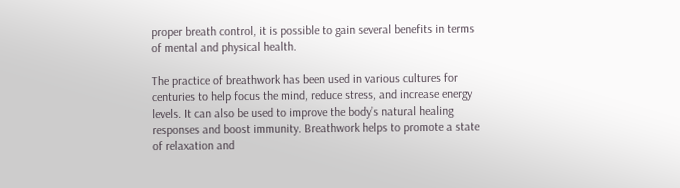proper breath control, it is possible to gain several benefits in terms of mental and physical health.

The practice of breathwork has been used in various cultures for centuries to help focus the mind, reduce stress, and increase energy levels. It can also be used to improve the body’s natural healing responses and boost immunity. Breathwork helps to promote a state of relaxation and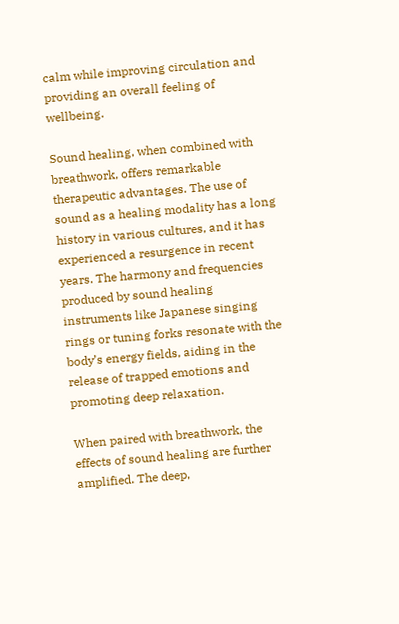calm while improving circulation and providing an overall feeling of wellbeing.

Sound healing, when combined with breathwork, offers remarkable therapeutic advantages. The use of sound as a healing modality has a long history in various cultures, and it has experienced a resurgence in recent years. The harmony and frequencies produced by sound healing instruments like Japanese singing rings or tuning forks resonate with the body’s energy fields, aiding in the release of trapped emotions and promoting deep relaxation.

When paired with breathwork, the effects of sound healing are further amplified. The deep,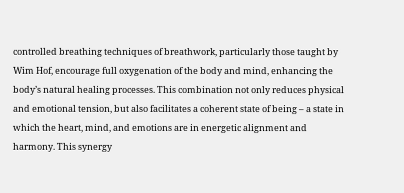controlled breathing techniques of breathwork, particularly those taught by Wim Hof, encourage full oxygenation of the body and mind, enhancing the body’s natural healing processes. This combination not only reduces physical and emotional tension, but also facilitates a coherent state of being – a state in which the heart, mind, and emotions are in energetic alignment and harmony. This synergy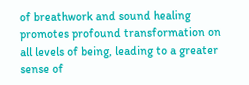of breathwork and sound healing promotes profound transformation on all levels of being, leading to a greater sense of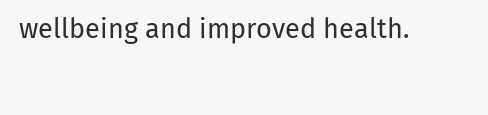wellbeing and improved health.